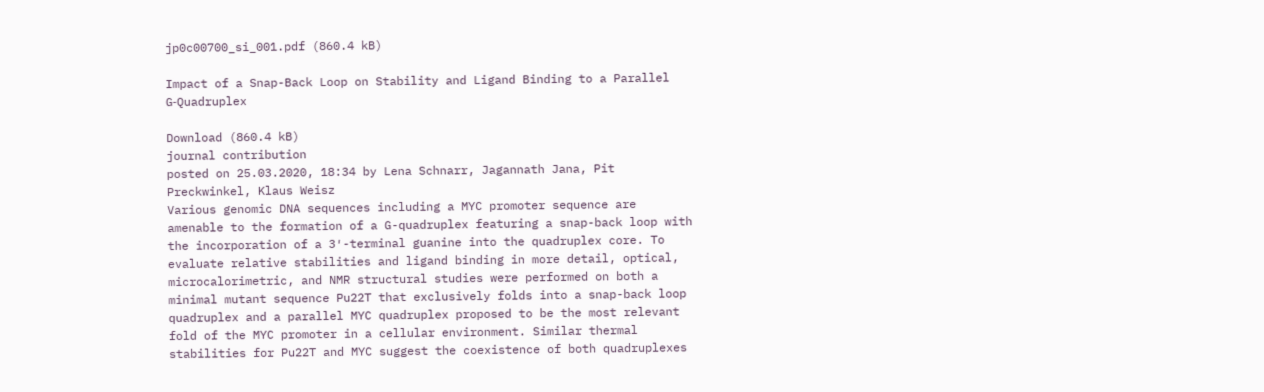jp0c00700_si_001.pdf (860.4 kB)

Impact of a Snap-Back Loop on Stability and Ligand Binding to a Parallel G‑Quadruplex

Download (860.4 kB)
journal contribution
posted on 25.03.2020, 18:34 by Lena Schnarr, Jagannath Jana, Pit Preckwinkel, Klaus Weisz
Various genomic DNA sequences including a MYC promoter sequence are amenable to the formation of a G-quadruplex featuring a snap-back loop with the incorporation of a 3′-terminal guanine into the quadruplex core. To evaluate relative stabilities and ligand binding in more detail, optical, microcalorimetric, and NMR structural studies were performed on both a minimal mutant sequence Pu22T that exclusively folds into a snap-back loop quadruplex and a parallel MYC quadruplex proposed to be the most relevant fold of the MYC promoter in a cellular environment. Similar thermal stabilities for Pu22T and MYC suggest the coexistence of both quadruplexes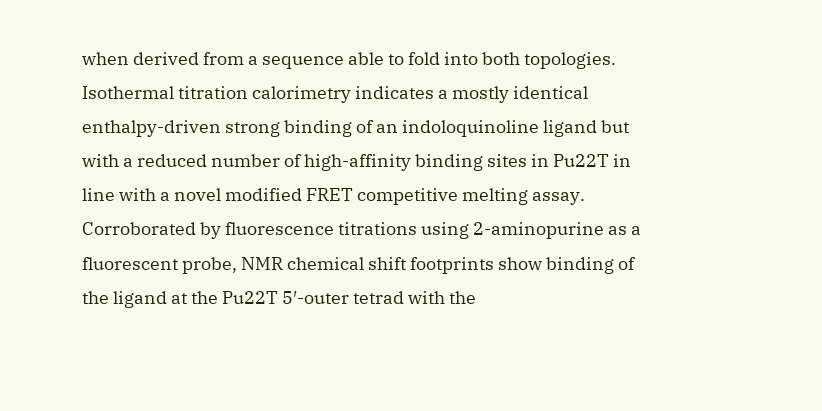when derived from a sequence able to fold into both topologies. Isothermal titration calorimetry indicates a mostly identical enthalpy-driven strong binding of an indoloquinoline ligand but with a reduced number of high-affinity binding sites in Pu22T in line with a novel modified FRET competitive melting assay. Corroborated by fluorescence titrations using 2-aminopurine as a fluorescent probe, NMR chemical shift footprints show binding of the ligand at the Pu22T 5′-outer tetrad with the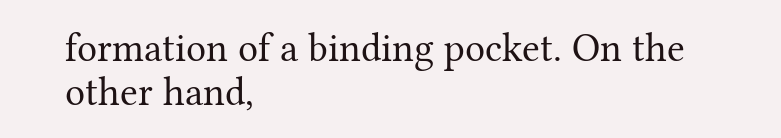formation of a binding pocket. On the other hand,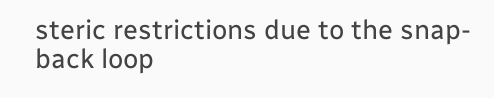steric restrictions due to the snap-back loop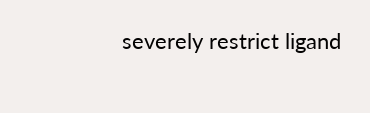severely restrict ligand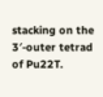stacking on the 3′-outer tetrad of Pu22T.